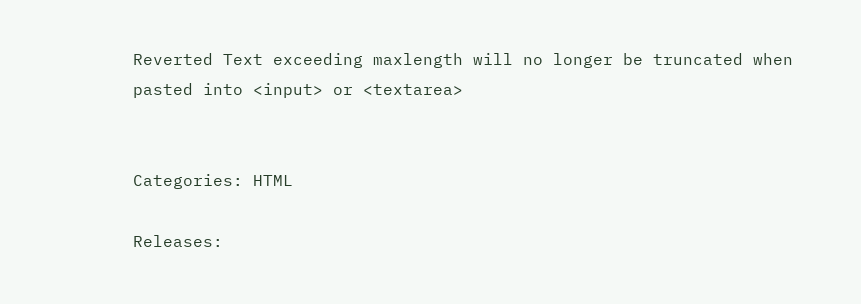Reverted Text exceeding maxlength will no longer be truncated when pasted into <input> or <textarea>


Categories: HTML

Releases: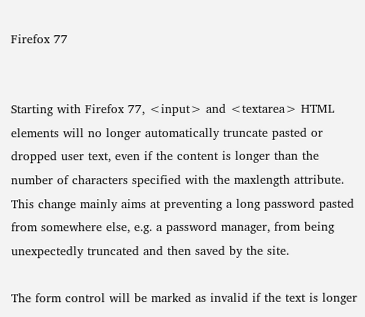Firefox 77


Starting with Firefox 77, <input> and <textarea> HTML elements will no longer automatically truncate pasted or dropped user text, even if the content is longer than the number of characters specified with the maxlength attribute. This change mainly aims at preventing a long password pasted from somewhere else, e.g. a password manager, from being unexpectedly truncated and then saved by the site.

The form control will be marked as invalid if the text is longer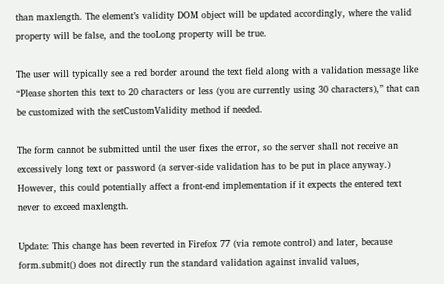than maxlength. The element’s validity DOM object will be updated accordingly, where the valid property will be false, and the tooLong property will be true.

The user will typically see a red border around the text field along with a validation message like “Please shorten this text to 20 characters or less (you are currently using 30 characters),” that can be customized with the setCustomValidity method if needed.

The form cannot be submitted until the user fixes the error, so the server shall not receive an excessively long text or password (a server-side validation has to be put in place anyway.) However, this could potentially affect a front-end implementation if it expects the entered text never to exceed maxlength.

Update: This change has been reverted in Firefox 77 (via remote control) and later, because form.submit() does not directly run the standard validation against invalid values,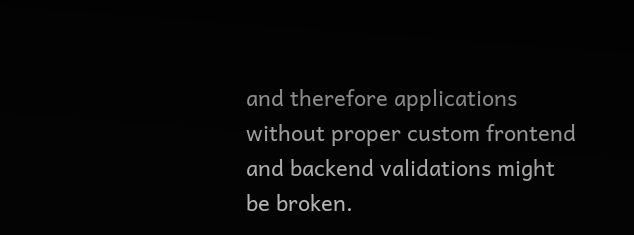and therefore applications without proper custom frontend and backend validations might be broken.